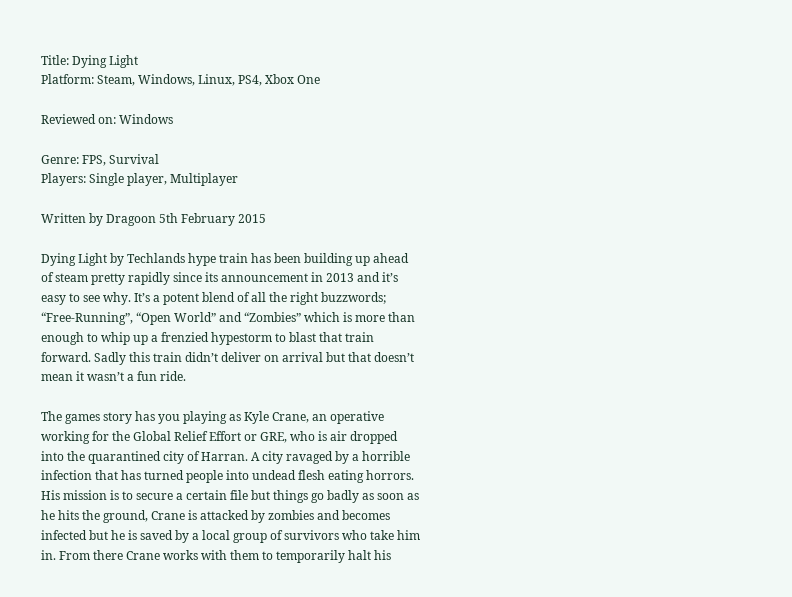Title: Dying Light
Platform: Steam, Windows, Linux, PS4, Xbox One

Reviewed on: Windows

Genre: FPS, Survival
Players: Single player, Multiplayer

Written by Dragoon 5th February 2015

Dying Light by Techlands hype train has been building up ahead of steam pretty rapidly since its announcement in 2013 and it’s easy to see why. It’s a potent blend of all the right buzzwords; “Free-Running”, “Open World” and “Zombies” which is more than enough to whip up a frenzied hypestorm to blast that train forward. Sadly this train didn’t deliver on arrival but that doesn’t mean it wasn’t a fun ride.

The games story has you playing as Kyle Crane, an operative working for the Global Relief Effort or GRE, who is air dropped into the quarantined city of Harran. A city ravaged by a horrible infection that has turned people into undead flesh eating horrors. His mission is to secure a certain file but things go badly as soon as he hits the ground, Crane is attacked by zombies and becomes infected but he is saved by a local group of survivors who take him in. From there Crane works with them to temporarily halt his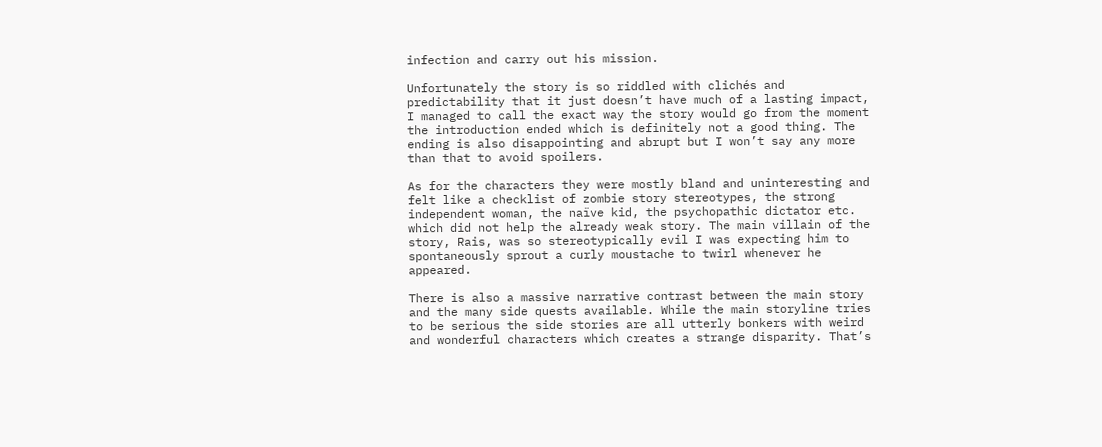infection and carry out his mission.

Unfortunately the story is so riddled with clichés and predictability that it just doesn’t have much of a lasting impact, I managed to call the exact way the story would go from the moment the introduction ended which is definitely not a good thing. The ending is also disappointing and abrupt but I won’t say any more than that to avoid spoilers.

As for the characters they were mostly bland and uninteresting and felt like a checklist of zombie story stereotypes, the strong independent woman, the naïve kid, the psychopathic dictator etc. which did not help the already weak story. The main villain of the story, Rais, was so stereotypically evil I was expecting him to spontaneously sprout a curly moustache to twirl whenever he appeared.

There is also a massive narrative contrast between the main story and the many side quests available. While the main storyline tries to be serious the side stories are all utterly bonkers with weird and wonderful characters which creates a strange disparity. That’s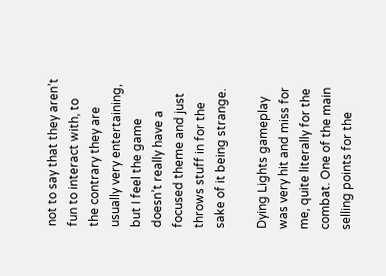not to say that they aren’t fun to interact with, to the contrary they are usually very entertaining, but I feel the game doesn’t really have a focused theme and just throws stuff in for the sake of it being strange.

Dying Lights gameplay was very hit and miss for me, quite literally for the combat. One of the main selling points for the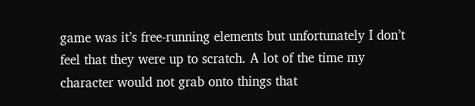game was it’s free-running elements but unfortunately I don’t feel that they were up to scratch. A lot of the time my character would not grab onto things that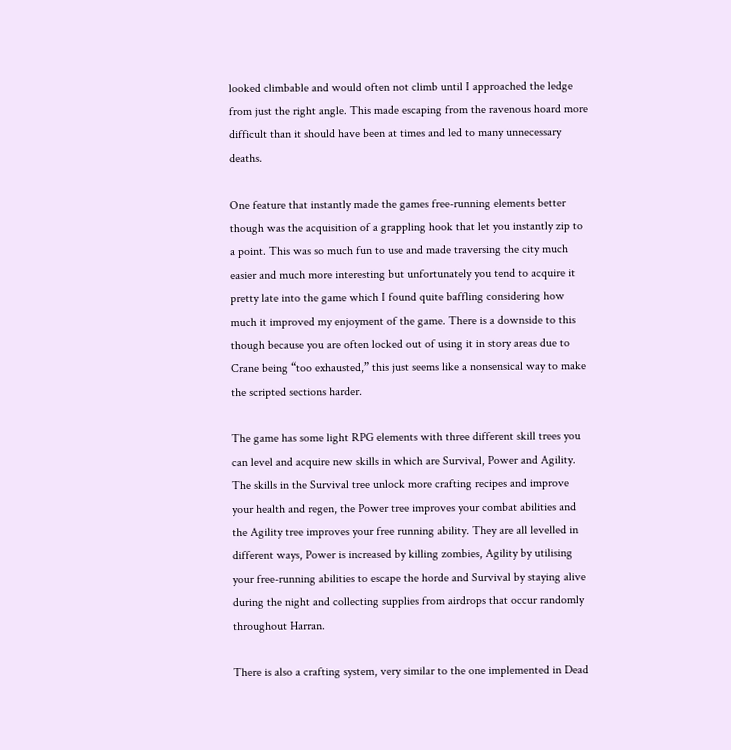looked climbable and would often not climb until I approached the ledge from just the right angle. This made escaping from the ravenous hoard more difficult than it should have been at times and led to many unnecessary deaths.

One feature that instantly made the games free-running elements better though was the acquisition of a grappling hook that let you instantly zip to a point. This was so much fun to use and made traversing the city much easier and much more interesting but unfortunately you tend to acquire it pretty late into the game which I found quite baffling considering how much it improved my enjoyment of the game. There is a downside to this though because you are often locked out of using it in story areas due to Crane being “too exhausted,” this just seems like a nonsensical way to make the scripted sections harder.

The game has some light RPG elements with three different skill trees you can level and acquire new skills in which are Survival, Power and Agility. The skills in the Survival tree unlock more crafting recipes and improve your health and regen, the Power tree improves your combat abilities and the Agility tree improves your free running ability. They are all levelled in different ways, Power is increased by killing zombies, Agility by utilising your free-running abilities to escape the horde and Survival by staying alive during the night and collecting supplies from airdrops that occur randomly throughout Harran.

There is also a crafting system, very similar to the one implemented in Dead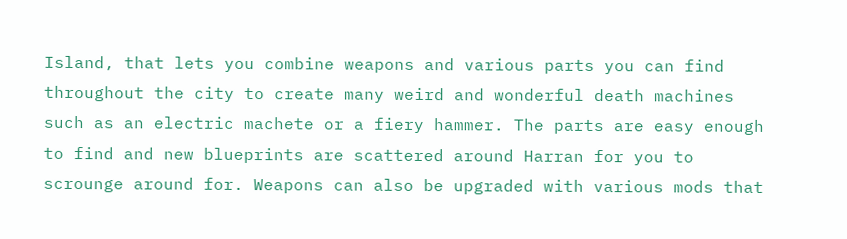Island, that lets you combine weapons and various parts you can find throughout the city to create many weird and wonderful death machines such as an electric machete or a fiery hammer. The parts are easy enough to find and new blueprints are scattered around Harran for you to scrounge around for. Weapons can also be upgraded with various mods that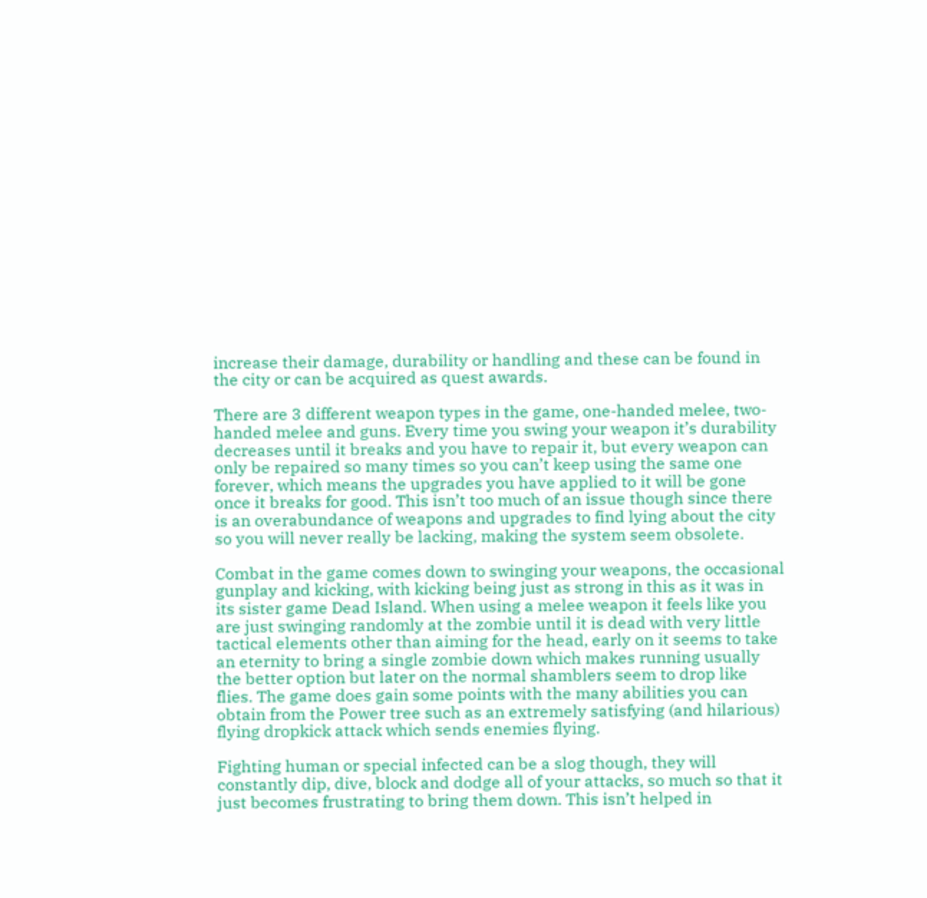increase their damage, durability or handling and these can be found in the city or can be acquired as quest awards.

There are 3 different weapon types in the game, one-handed melee, two-handed melee and guns. Every time you swing your weapon it’s durability decreases until it breaks and you have to repair it, but every weapon can only be repaired so many times so you can’t keep using the same one forever, which means the upgrades you have applied to it will be gone once it breaks for good. This isn’t too much of an issue though since there is an overabundance of weapons and upgrades to find lying about the city so you will never really be lacking, making the system seem obsolete.

Combat in the game comes down to swinging your weapons, the occasional gunplay and kicking, with kicking being just as strong in this as it was in its sister game Dead Island. When using a melee weapon it feels like you are just swinging randomly at the zombie until it is dead with very little tactical elements other than aiming for the head, early on it seems to take an eternity to bring a single zombie down which makes running usually the better option but later on the normal shamblers seem to drop like flies. The game does gain some points with the many abilities you can obtain from the Power tree such as an extremely satisfying (and hilarious) flying dropkick attack which sends enemies flying.

Fighting human or special infected can be a slog though, they will constantly dip, dive, block and dodge all of your attacks, so much so that it just becomes frustrating to bring them down. This isn’t helped in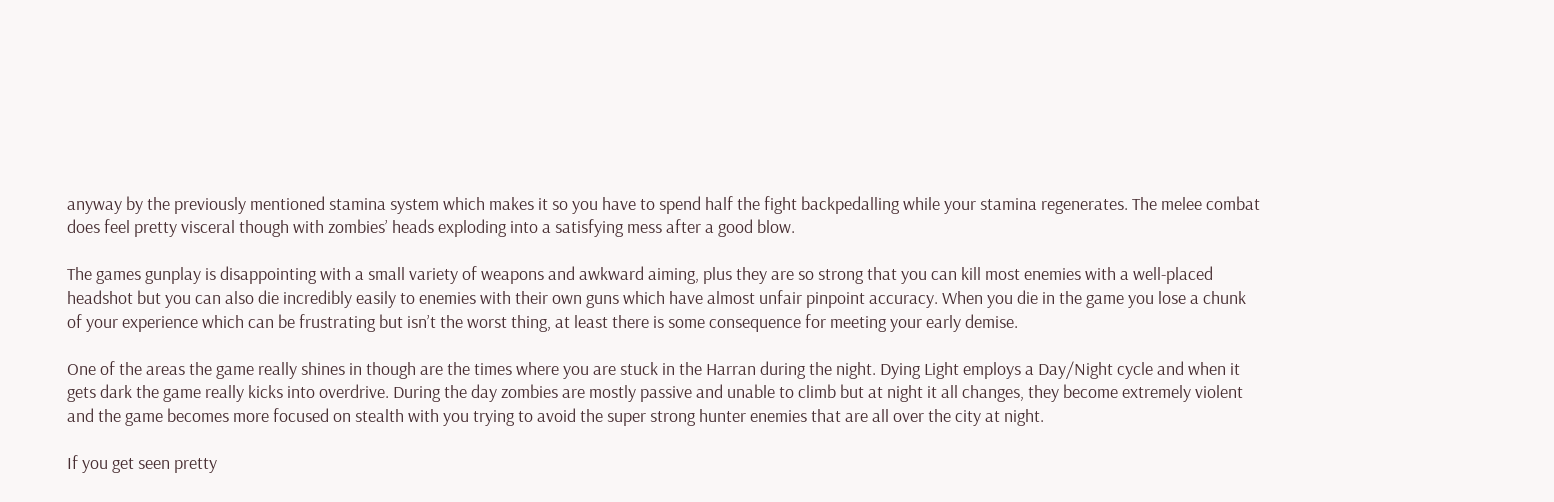anyway by the previously mentioned stamina system which makes it so you have to spend half the fight backpedalling while your stamina regenerates. The melee combat does feel pretty visceral though with zombies’ heads exploding into a satisfying mess after a good blow.

The games gunplay is disappointing with a small variety of weapons and awkward aiming, plus they are so strong that you can kill most enemies with a well-placed headshot but you can also die incredibly easily to enemies with their own guns which have almost unfair pinpoint accuracy. When you die in the game you lose a chunk of your experience which can be frustrating but isn’t the worst thing, at least there is some consequence for meeting your early demise.

One of the areas the game really shines in though are the times where you are stuck in the Harran during the night. Dying Light employs a Day/Night cycle and when it gets dark the game really kicks into overdrive. During the day zombies are mostly passive and unable to climb but at night it all changes, they become extremely violent and the game becomes more focused on stealth with you trying to avoid the super strong hunter enemies that are all over the city at night.

If you get seen pretty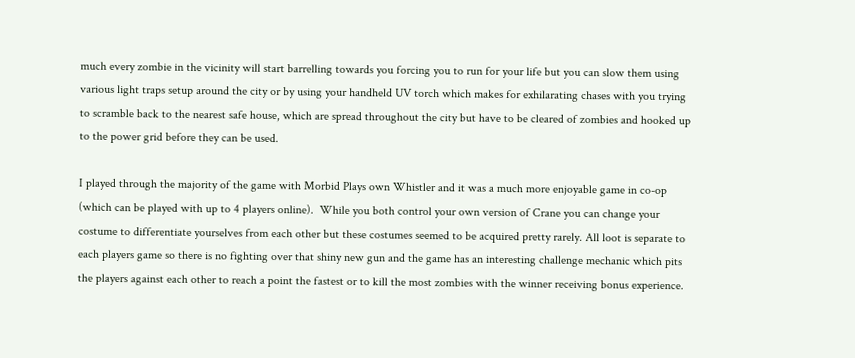much every zombie in the vicinity will start barrelling towards you forcing you to run for your life but you can slow them using various light traps setup around the city or by using your handheld UV torch which makes for exhilarating chases with you trying to scramble back to the nearest safe house, which are spread throughout the city but have to be cleared of zombies and hooked up to the power grid before they can be used.

I played through the majority of the game with Morbid Plays own Whistler and it was a much more enjoyable game in co-op (which can be played with up to 4 players online).  While you both control your own version of Crane you can change your costume to differentiate yourselves from each other but these costumes seemed to be acquired pretty rarely. All loot is separate to each players game so there is no fighting over that shiny new gun and the game has an interesting challenge mechanic which pits the players against each other to reach a point the fastest or to kill the most zombies with the winner receiving bonus experience.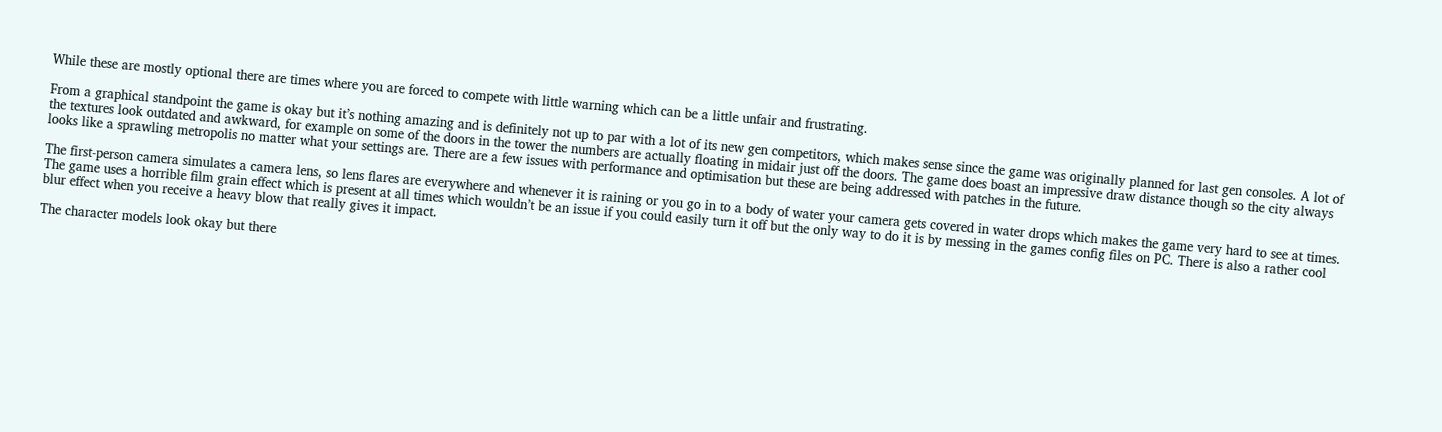While these are mostly optional there are times where you are forced to compete with little warning which can be a little unfair and frustrating.

From a graphical standpoint the game is okay but it’s nothing amazing and is definitely not up to par with a lot of its new gen competitors, which makes sense since the game was originally planned for last gen consoles. A lot of the textures look outdated and awkward, for example on some of the doors in the tower the numbers are actually floating in midair just off the doors. The game does boast an impressive draw distance though so the city always looks like a sprawling metropolis no matter what your settings are. There are a few issues with performance and optimisation but these are being addressed with patches in the future.

The first-person camera simulates a camera lens, so lens flares are everywhere and whenever it is raining or you go in to a body of water your camera gets covered in water drops which makes the game very hard to see at times. The game uses a horrible film grain effect which is present at all times which wouldn’t be an issue if you could easily turn it off but the only way to do it is by messing in the games config files on PC. There is also a rather cool blur effect when you receive a heavy blow that really gives it impact.

The character models look okay but there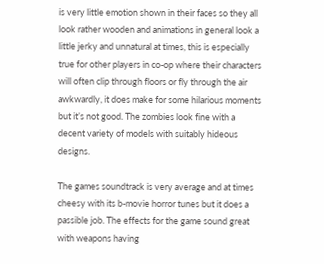is very little emotion shown in their faces so they all look rather wooden and animations in general look a little jerky and unnatural at times, this is especially true for other players in co-op where their characters will often clip through floors or fly through the air awkwardly, it does make for some hilarious moments but it’s not good. The zombies look fine with a decent variety of models with suitably hideous designs.

The games soundtrack is very average and at times cheesy with its b-movie horror tunes but it does a passible job. The effects for the game sound great with weapons having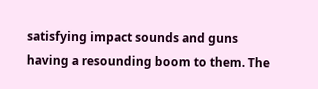satisfying impact sounds and guns having a resounding boom to them. The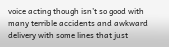voice acting though isn’t so good with many terrible accidents and awkward delivery with some lines that just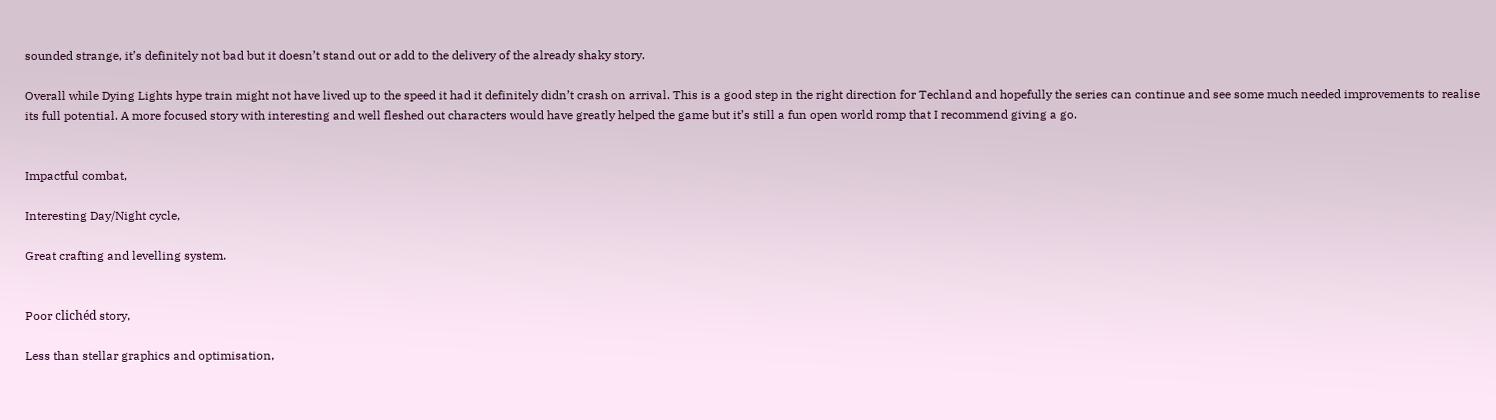sounded strange, it’s definitely not bad but it doesn’t stand out or add to the delivery of the already shaky story.

Overall while Dying Lights hype train might not have lived up to the speed it had it definitely didn’t crash on arrival. This is a good step in the right direction for Techland and hopefully the series can continue and see some much needed improvements to realise its full potential. A more focused story with interesting and well fleshed out characters would have greatly helped the game but it’s still a fun open world romp that I recommend giving a go.


Impactful combat,

Interesting Day/Night cycle,

Great crafting and levelling system.


Poor clichéd story,

Less than stellar graphics and optimisation,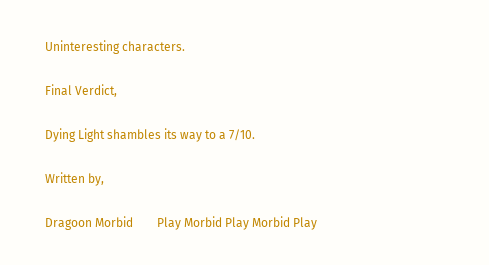Uninteresting characters.

Final Verdict,

Dying Light shambles its way to a 7/10.

Written by,

Dragoon Morbid        Play Morbid Play Morbid Play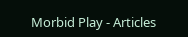Morbid Play - Articles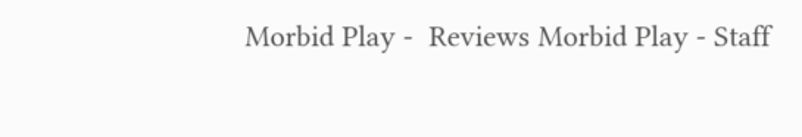Morbid Play -  Reviews Morbid Play - Staff